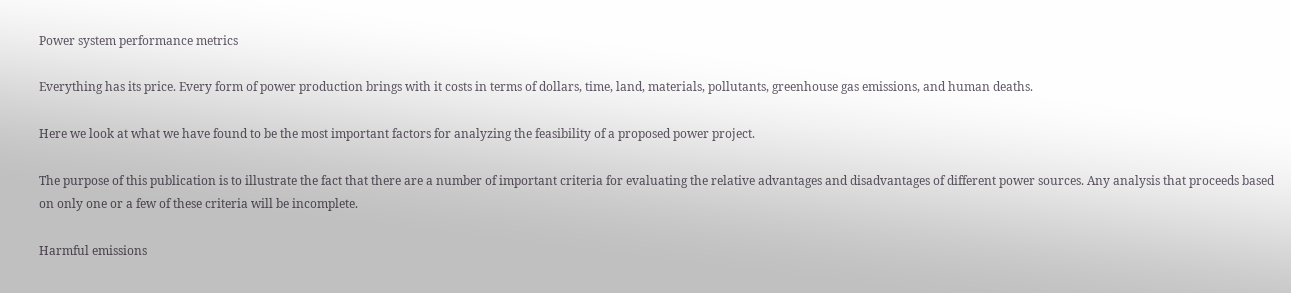Power system performance metrics

Everything has its price. Every form of power production brings with it costs in terms of dollars, time, land, materials, pollutants, greenhouse gas emissions, and human deaths.

Here we look at what we have found to be the most important factors for analyzing the feasibility of a proposed power project.

The purpose of this publication is to illustrate the fact that there are a number of important criteria for evaluating the relative advantages and disadvantages of different power sources. Any analysis that proceeds based on only one or a few of these criteria will be incomplete.

Harmful emissions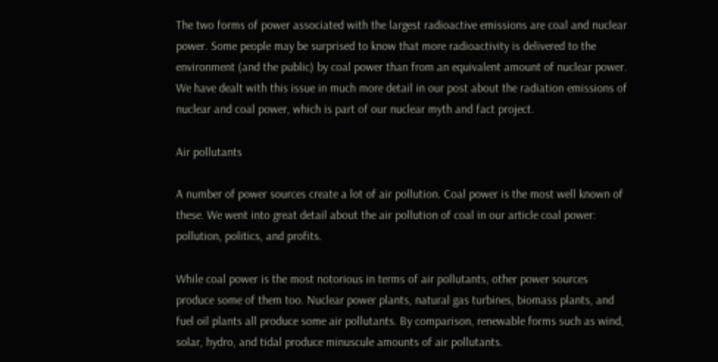The two forms of power associated with the largest radioactive emissions are coal and nuclear power. Some people may be surprised to know that more radioactivity is delivered to the environment (and the public) by coal power than from an equivalent amount of nuclear power. We have dealt with this issue in much more detail in our post about the radiation emissions of nuclear and coal power, which is part of our nuclear myth and fact project.

Air pollutants

A number of power sources create a lot of air pollution. Coal power is the most well known of these. We went into great detail about the air pollution of coal in our article coal power: pollution, politics, and profits.

While coal power is the most notorious in terms of air pollutants, other power sources produce some of them too. Nuclear power plants, natural gas turbines, biomass plants, and fuel oil plants all produce some air pollutants. By comparison, renewable forms such as wind, solar, hydro, and tidal produce minuscule amounts of air pollutants.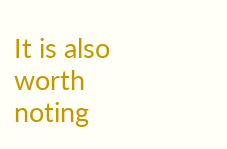It is also worth noting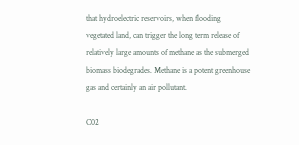that hydroelectric reservoirs, when flooding vegetated land, can trigger the long term release of relatively large amounts of methane as the submerged biomass biodegrades. Methane is a potent greenhouse gas and certainly an air pollutant.

C02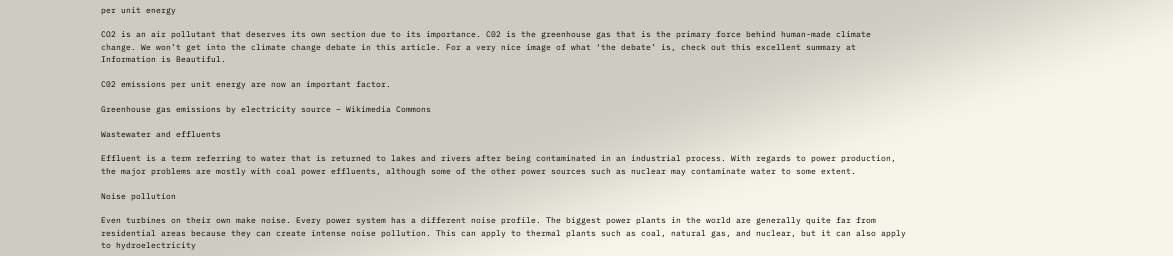per unit energy

CO2 is an air pollutant that deserves its own section due to its importance. C02 is the greenhouse gas that is the primary force behind human-made climate change. We won’t get into the climate change debate in this article. For a very nice image of what ‘the debate’ is, check out this excellent summary at Information is Beautiful.

C02 emissions per unit energy are now an important factor.

Greenhouse gas emissions by electricity source – Wikimedia Commons

Wastewater and effluents

Effluent is a term referring to water that is returned to lakes and rivers after being contaminated in an industrial process. With regards to power production, the major problems are mostly with coal power effluents, although some of the other power sources such as nuclear may contaminate water to some extent.

Noise pollution

Even turbines on their own make noise. Every power system has a different noise profile. The biggest power plants in the world are generally quite far from residential areas because they can create intense noise pollution. This can apply to thermal plants such as coal, natural gas, and nuclear, but it can also apply to hydroelectricity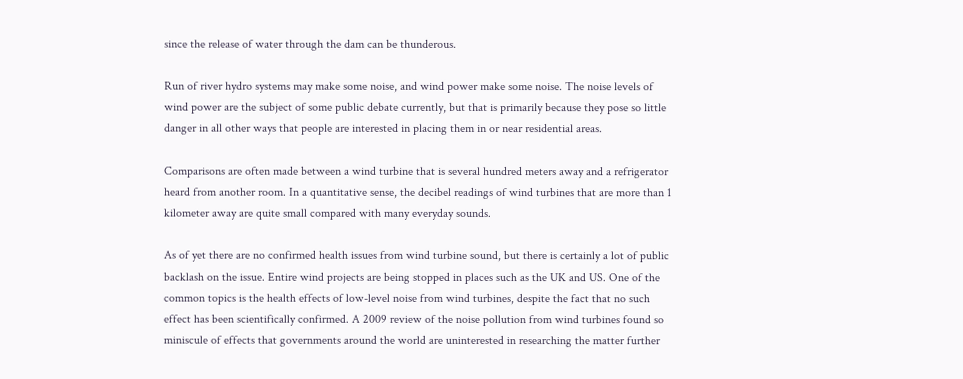since the release of water through the dam can be thunderous.

Run of river hydro systems may make some noise, and wind power make some noise. The noise levels of wind power are the subject of some public debate currently, but that is primarily because they pose so little danger in all other ways that people are interested in placing them in or near residential areas.

Comparisons are often made between a wind turbine that is several hundred meters away and a refrigerator heard from another room. In a quantitative sense, the decibel readings of wind turbines that are more than 1 kilometer away are quite small compared with many everyday sounds.

As of yet there are no confirmed health issues from wind turbine sound, but there is certainly a lot of public backlash on the issue. Entire wind projects are being stopped in places such as the UK and US. One of the common topics is the health effects of low-level noise from wind turbines, despite the fact that no such effect has been scientifically confirmed. A 2009 review of the noise pollution from wind turbines found so miniscule of effects that governments around the world are uninterested in researching the matter further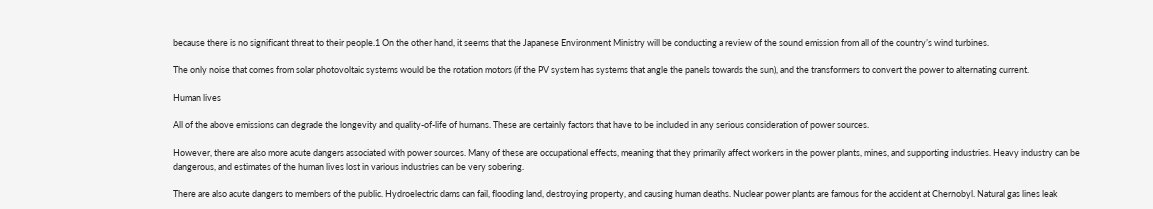because there is no significant threat to their people.1 On the other hand, it seems that the Japanese Environment Ministry will be conducting a review of the sound emission from all of the country’s wind turbines.

The only noise that comes from solar photovoltaic systems would be the rotation motors (if the PV system has systems that angle the panels towards the sun), and the transformers to convert the power to alternating current.

Human lives

All of the above emissions can degrade the longevity and quality-of-life of humans. These are certainly factors that have to be included in any serious consideration of power sources.

However, there are also more acute dangers associated with power sources. Many of these are occupational effects, meaning that they primarily affect workers in the power plants, mines, and supporting industries. Heavy industry can be dangerous, and estimates of the human lives lost in various industries can be very sobering.

There are also acute dangers to members of the public. Hydroelectric dams can fail, flooding land, destroying property, and causing human deaths. Nuclear power plants are famous for the accident at Chernobyl. Natural gas lines leak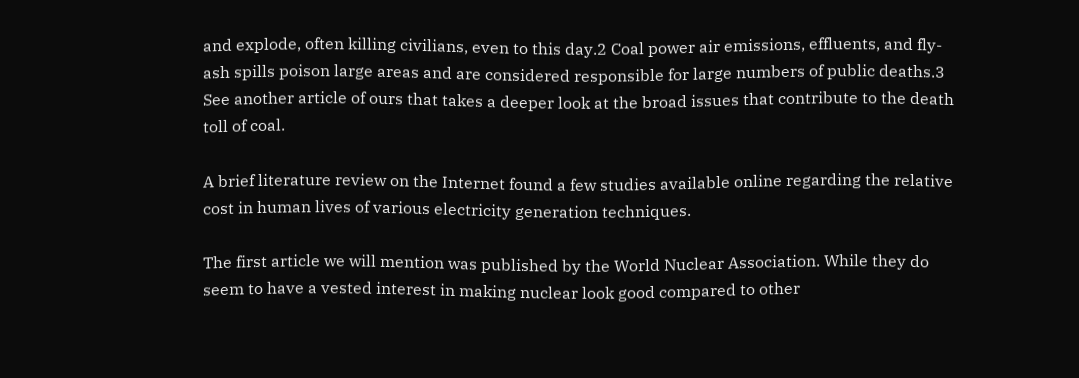and explode, often killing civilians, even to this day.2 Coal power air emissions, effluents, and fly-ash spills poison large areas and are considered responsible for large numbers of public deaths.3 See another article of ours that takes a deeper look at the broad issues that contribute to the death toll of coal.

A brief literature review on the Internet found a few studies available online regarding the relative cost in human lives of various electricity generation techniques.

The first article we will mention was published by the World Nuclear Association. While they do seem to have a vested interest in making nuclear look good compared to other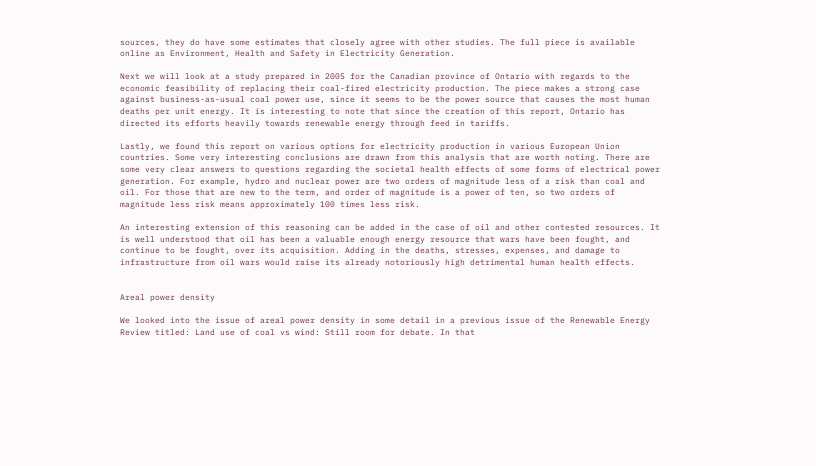sources, they do have some estimates that closely agree with other studies. The full piece is available online as Environment, Health and Safety in Electricity Generation.

Next we will look at a study prepared in 2005 for the Canadian province of Ontario with regards to the economic feasibility of replacing their coal-fired electricity production. The piece makes a strong case against business-as-usual coal power use, since it seems to be the power source that causes the most human deaths per unit energy. It is interesting to note that since the creation of this report, Ontario has directed its efforts heavily towards renewable energy through feed in tariffs.

Lastly, we found this report on various options for electricity production in various European Union countries. Some very interesting conclusions are drawn from this analysis that are worth noting. There are some very clear answers to questions regarding the societal health effects of some forms of electrical power generation. For example, hydro and nuclear power are two orders of magnitude less of a risk than coal and oil. For those that are new to the term, and order of magnitude is a power of ten, so two orders of magnitude less risk means approximately 100 times less risk.

An interesting extension of this reasoning can be added in the case of oil and other contested resources. It is well understood that oil has been a valuable enough energy resource that wars have been fought, and continue to be fought, over its acquisition. Adding in the deaths, stresses, expenses, and damage to infrastructure from oil wars would raise its already notoriously high detrimental human health effects.


Areal power density

We looked into the issue of areal power density in some detail in a previous issue of the Renewable Energy Review titled: Land use of coal vs wind: Still room for debate. In that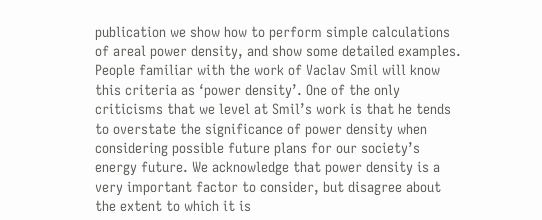publication we show how to perform simple calculations of areal power density, and show some detailed examples.
People familiar with the work of Vaclav Smil will know this criteria as ‘power density’. One of the only criticisms that we level at Smil’s work is that he tends to overstate the significance of power density when considering possible future plans for our society’s energy future. We acknowledge that power density is a very important factor to consider, but disagree about the extent to which it is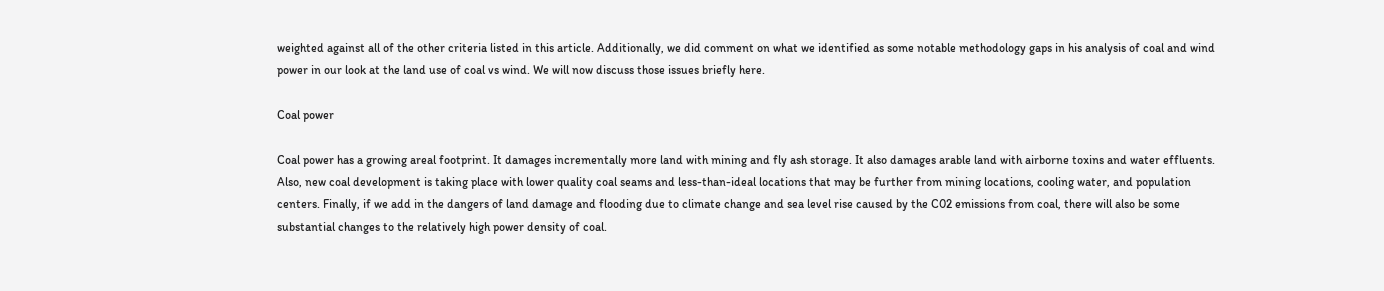weighted against all of the other criteria listed in this article. Additionally, we did comment on what we identified as some notable methodology gaps in his analysis of coal and wind power in our look at the land use of coal vs wind. We will now discuss those issues briefly here.

Coal power

Coal power has a growing areal footprint. It damages incrementally more land with mining and fly ash storage. It also damages arable land with airborne toxins and water effluents. Also, new coal development is taking place with lower quality coal seams and less-than-ideal locations that may be further from mining locations, cooling water, and population centers. Finally, if we add in the dangers of land damage and flooding due to climate change and sea level rise caused by the C02 emissions from coal, there will also be some substantial changes to the relatively high power density of coal.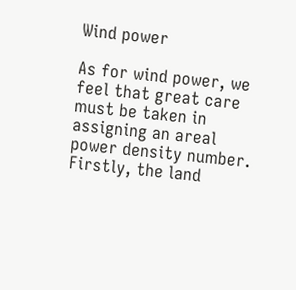Wind power

As for wind power, we feel that great care must be taken in assigning an areal power density number. Firstly, the land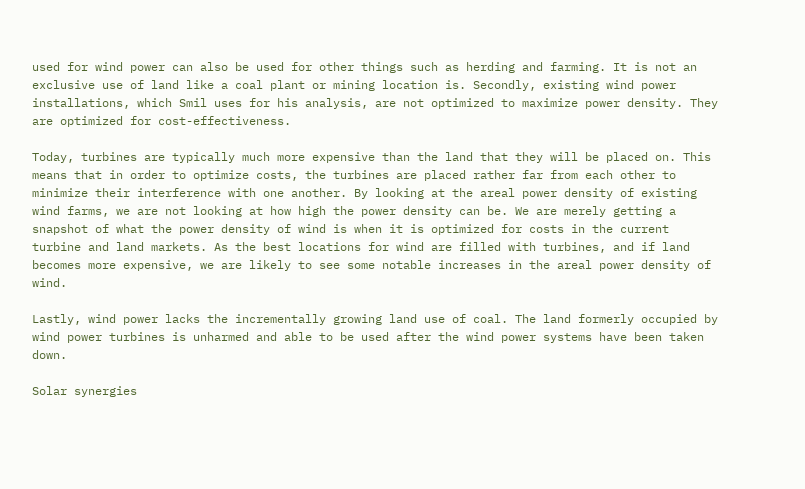used for wind power can also be used for other things such as herding and farming. It is not an exclusive use of land like a coal plant or mining location is. Secondly, existing wind power installations, which Smil uses for his analysis, are not optimized to maximize power density. They are optimized for cost-effectiveness.

Today, turbines are typically much more expensive than the land that they will be placed on. This means that in order to optimize costs, the turbines are placed rather far from each other to minimize their interference with one another. By looking at the areal power density of existing wind farms, we are not looking at how high the power density can be. We are merely getting a snapshot of what the power density of wind is when it is optimized for costs in the current turbine and land markets. As the best locations for wind are filled with turbines, and if land becomes more expensive, we are likely to see some notable increases in the areal power density of wind.

Lastly, wind power lacks the incrementally growing land use of coal. The land formerly occupied by wind power turbines is unharmed and able to be used after the wind power systems have been taken down.

Solar synergies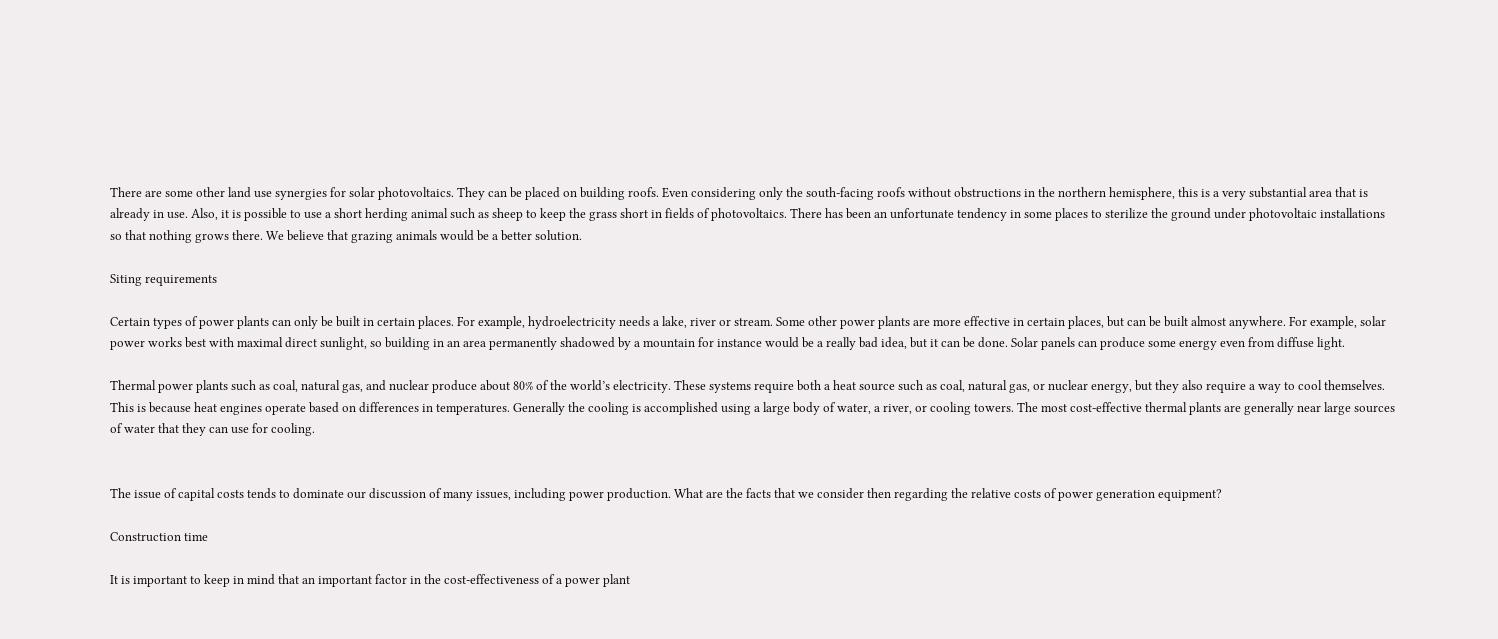There are some other land use synergies for solar photovoltaics. They can be placed on building roofs. Even considering only the south-facing roofs without obstructions in the northern hemisphere, this is a very substantial area that is already in use. Also, it is possible to use a short herding animal such as sheep to keep the grass short in fields of photovoltaics. There has been an unfortunate tendency in some places to sterilize the ground under photovoltaic installations so that nothing grows there. We believe that grazing animals would be a better solution.

Siting requirements

Certain types of power plants can only be built in certain places. For example, hydroelectricity needs a lake, river or stream. Some other power plants are more effective in certain places, but can be built almost anywhere. For example, solar power works best with maximal direct sunlight, so building in an area permanently shadowed by a mountain for instance would be a really bad idea, but it can be done. Solar panels can produce some energy even from diffuse light.

Thermal power plants such as coal, natural gas, and nuclear produce about 80% of the world’s electricity. These systems require both a heat source such as coal, natural gas, or nuclear energy, but they also require a way to cool themselves. This is because heat engines operate based on differences in temperatures. Generally the cooling is accomplished using a large body of water, a river, or cooling towers. The most cost-effective thermal plants are generally near large sources of water that they can use for cooling.


The issue of capital costs tends to dominate our discussion of many issues, including power production. What are the facts that we consider then regarding the relative costs of power generation equipment?

Construction time

It is important to keep in mind that an important factor in the cost-effectiveness of a power plant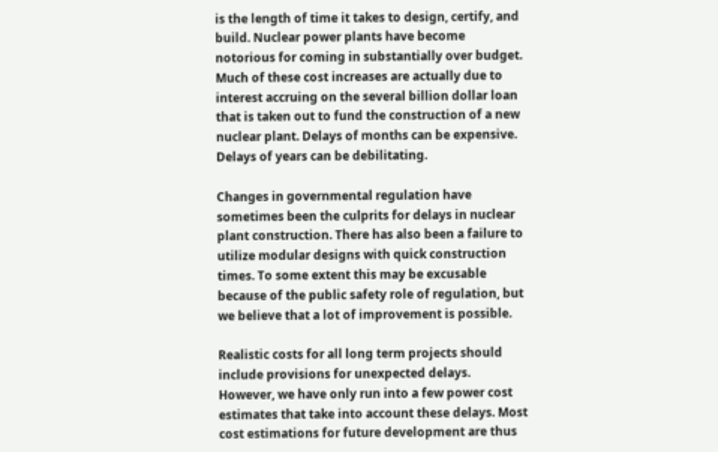is the length of time it takes to design, certify, and build. Nuclear power plants have become notorious for coming in substantially over budget. Much of these cost increases are actually due to interest accruing on the several billion dollar loan that is taken out to fund the construction of a new nuclear plant. Delays of months can be expensive. Delays of years can be debilitating.

Changes in governmental regulation have sometimes been the culprits for delays in nuclear plant construction. There has also been a failure to utilize modular designs with quick construction times. To some extent this may be excusable because of the public safety role of regulation, but we believe that a lot of improvement is possible.

Realistic costs for all long term projects should include provisions for unexpected delays. However, we have only run into a few power cost estimates that take into account these delays. Most cost estimations for future development are thus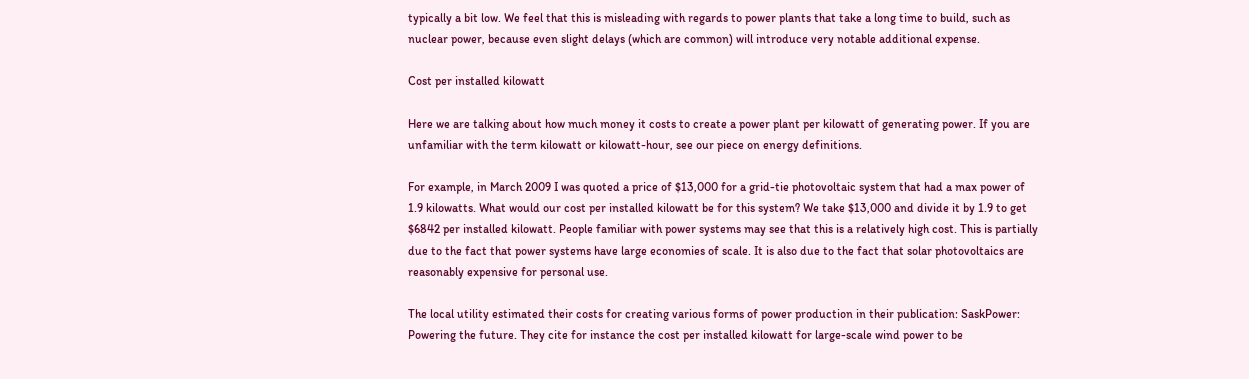typically a bit low. We feel that this is misleading with regards to power plants that take a long time to build, such as nuclear power, because even slight delays (which are common) will introduce very notable additional expense.

Cost per installed kilowatt

Here we are talking about how much money it costs to create a power plant per kilowatt of generating power. If you are unfamiliar with the term kilowatt or kilowatt-hour, see our piece on energy definitions.

For example, in March 2009 I was quoted a price of $13,000 for a grid-tie photovoltaic system that had a max power of 1.9 kilowatts. What would our cost per installed kilowatt be for this system? We take $13,000 and divide it by 1.9 to get $6842 per installed kilowatt. People familiar with power systems may see that this is a relatively high cost. This is partially due to the fact that power systems have large economies of scale. It is also due to the fact that solar photovoltaics are reasonably expensive for personal use.

The local utility estimated their costs for creating various forms of power production in their publication: SaskPower: Powering the future. They cite for instance the cost per installed kilowatt for large-scale wind power to be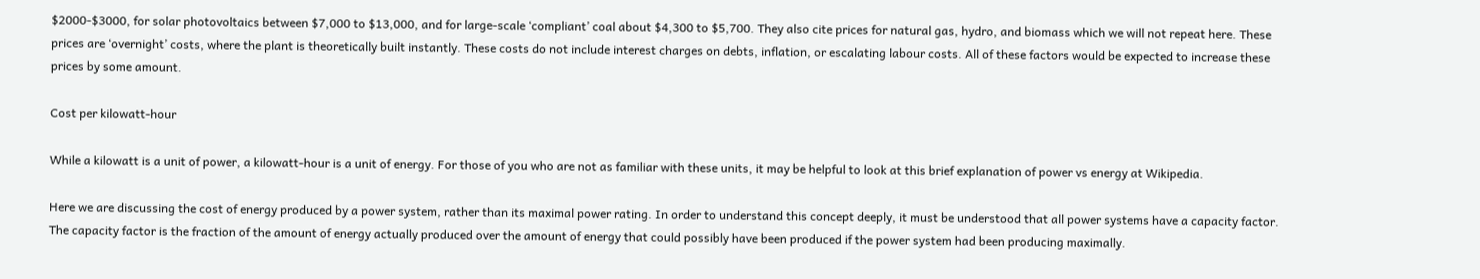$2000-$3000, for solar photovoltaics between $7,000 to $13,000, and for large-scale ‘compliant’ coal about $4,300 to $5,700. They also cite prices for natural gas, hydro, and biomass which we will not repeat here. These prices are ‘overnight’ costs, where the plant is theoretically built instantly. These costs do not include interest charges on debts, inflation, or escalating labour costs. All of these factors would be expected to increase these prices by some amount.

Cost per kilowatt-hour

While a kilowatt is a unit of power, a kilowatt-hour is a unit of energy. For those of you who are not as familiar with these units, it may be helpful to look at this brief explanation of power vs energy at Wikipedia.

Here we are discussing the cost of energy produced by a power system, rather than its maximal power rating. In order to understand this concept deeply, it must be understood that all power systems have a capacity factor. The capacity factor is the fraction of the amount of energy actually produced over the amount of energy that could possibly have been produced if the power system had been producing maximally.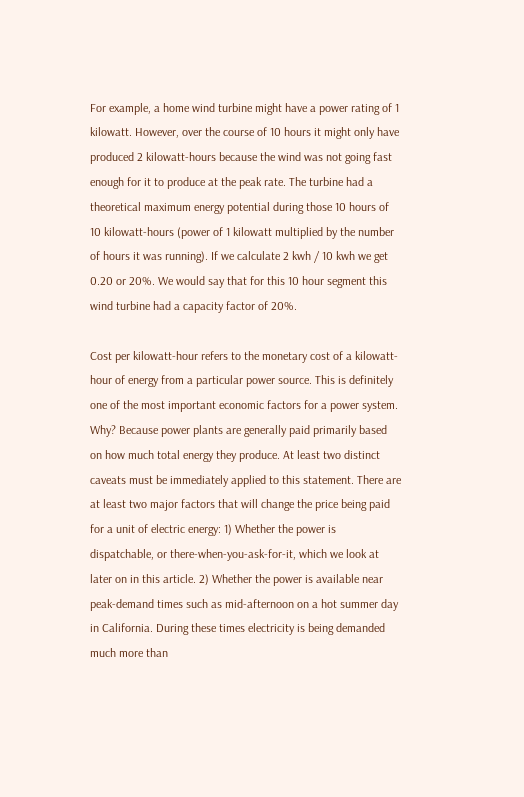For example, a home wind turbine might have a power rating of 1 kilowatt. However, over the course of 10 hours it might only have produced 2 kilowatt-hours because the wind was not going fast enough for it to produce at the peak rate. The turbine had a theoretical maximum energy potential during those 10 hours of 10 kilowatt-hours (power of 1 kilowatt multiplied by the number of hours it was running). If we calculate 2 kwh / 10 kwh we get 0.20 or 20%. We would say that for this 10 hour segment this wind turbine had a capacity factor of 20%.

Cost per kilowatt-hour refers to the monetary cost of a kilowatt-hour of energy from a particular power source. This is definitely one of the most important economic factors for a power system. Why? Because power plants are generally paid primarily based on how much total energy they produce. At least two distinct caveats must be immediately applied to this statement. There are at least two major factors that will change the price being paid for a unit of electric energy: 1) Whether the power is dispatchable, or there-when-you-ask-for-it, which we look at later on in this article. 2) Whether the power is available near peak-demand times such as mid-afternoon on a hot summer day in California. During these times electricity is being demanded much more than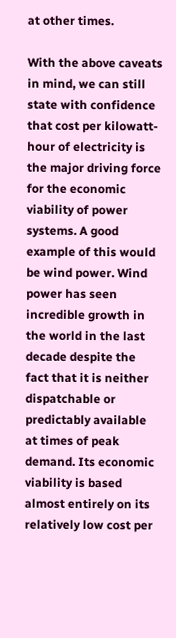at other times.

With the above caveats in mind, we can still state with confidence that cost per kilowatt-hour of electricity is the major driving force for the economic viability of power systems. A good example of this would be wind power. Wind power has seen incredible growth in the world in the last decade despite the fact that it is neither dispatchable or predictably available at times of peak demand. Its economic viability is based almost entirely on its relatively low cost per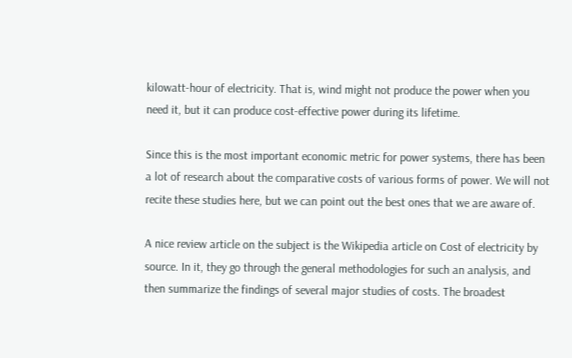kilowatt-hour of electricity. That is, wind might not produce the power when you need it, but it can produce cost-effective power during its lifetime.

Since this is the most important economic metric for power systems, there has been a lot of research about the comparative costs of various forms of power. We will not recite these studies here, but we can point out the best ones that we are aware of.

A nice review article on the subject is the Wikipedia article on Cost of electricity by source. In it, they go through the general methodologies for such an analysis, and then summarize the findings of several major studies of costs. The broadest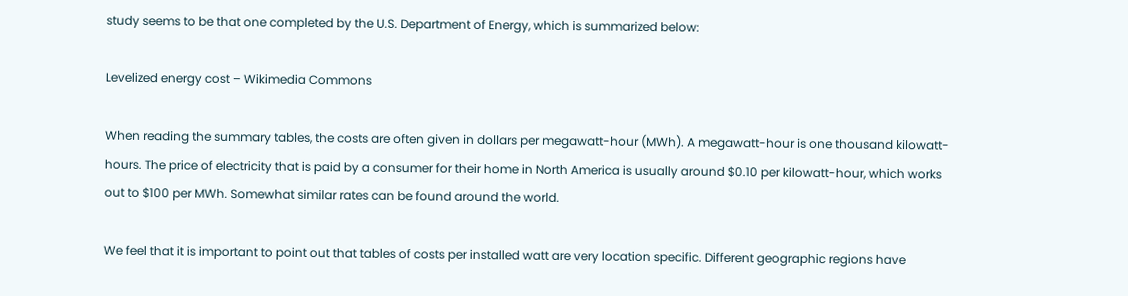study seems to be that one completed by the U.S. Department of Energy, which is summarized below:

Levelized energy cost – Wikimedia Commons

When reading the summary tables, the costs are often given in dollars per megawatt-hour (MWh). A megawatt-hour is one thousand kilowatt-hours. The price of electricity that is paid by a consumer for their home in North America is usually around $0.10 per kilowatt-hour, which works out to $100 per MWh. Somewhat similar rates can be found around the world.

We feel that it is important to point out that tables of costs per installed watt are very location specific. Different geographic regions have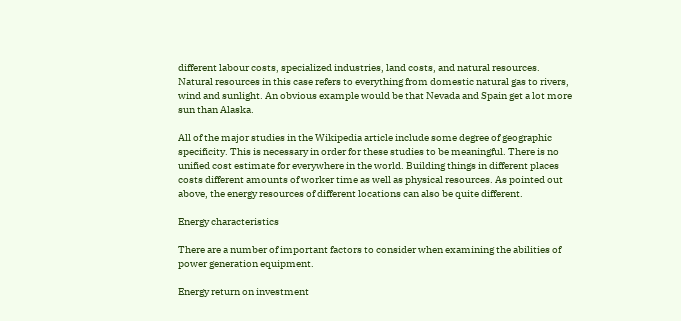different labour costs, specialized industries, land costs, and natural resources. Natural resources in this case refers to everything from domestic natural gas to rivers, wind and sunlight. An obvious example would be that Nevada and Spain get a lot more sun than Alaska.

All of the major studies in the Wikipedia article include some degree of geographic specificity. This is necessary in order for these studies to be meaningful. There is no unified cost estimate for everywhere in the world. Building things in different places costs different amounts of worker time as well as physical resources. As pointed out above, the energy resources of different locations can also be quite different.

Energy characteristics

There are a number of important factors to consider when examining the abilities of power generation equipment.

Energy return on investment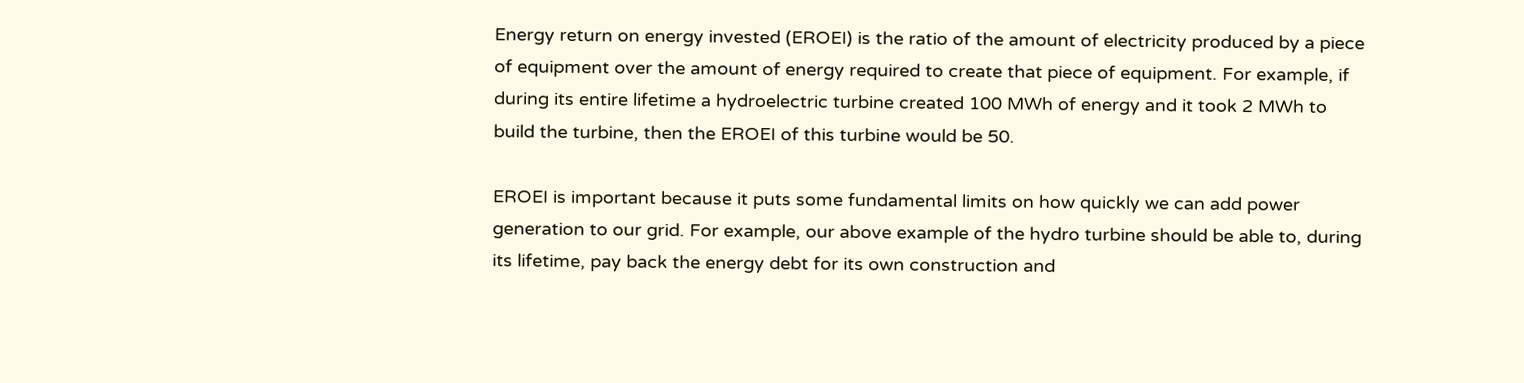Energy return on energy invested (EROEI) is the ratio of the amount of electricity produced by a piece of equipment over the amount of energy required to create that piece of equipment. For example, if during its entire lifetime a hydroelectric turbine created 100 MWh of energy and it took 2 MWh to build the turbine, then the EROEI of this turbine would be 50.

EROEI is important because it puts some fundamental limits on how quickly we can add power generation to our grid. For example, our above example of the hydro turbine should be able to, during its lifetime, pay back the energy debt for its own construction and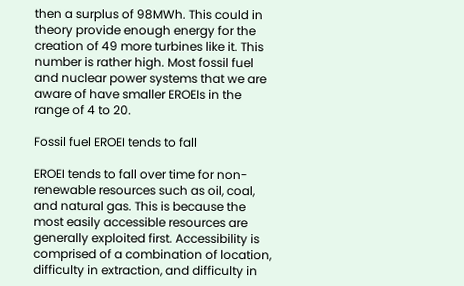then a surplus of 98MWh. This could in theory provide enough energy for the creation of 49 more turbines like it. This number is rather high. Most fossil fuel and nuclear power systems that we are aware of have smaller EROEIs in the range of 4 to 20.

Fossil fuel EROEI tends to fall

EROEI tends to fall over time for non-renewable resources such as oil, coal, and natural gas. This is because the most easily accessible resources are generally exploited first. Accessibility is comprised of a combination of location, difficulty in extraction, and difficulty in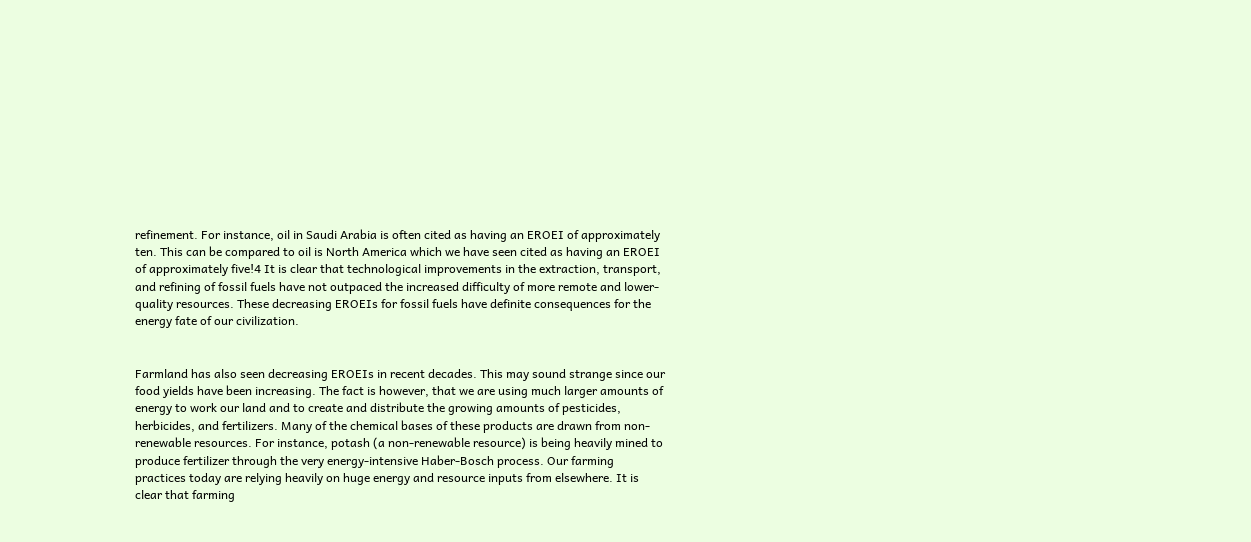refinement. For instance, oil in Saudi Arabia is often cited as having an EROEI of approximately ten. This can be compared to oil is North America which we have seen cited as having an EROEI of approximately five!4 It is clear that technological improvements in the extraction, transport, and refining of fossil fuels have not outpaced the increased difficulty of more remote and lower-quality resources. These decreasing EROEIs for fossil fuels have definite consequences for the energy fate of our civilization.


Farmland has also seen decreasing EROEIs in recent decades. This may sound strange since our food yields have been increasing. The fact is however, that we are using much larger amounts of energy to work our land and to create and distribute the growing amounts of pesticides, herbicides, and fertilizers. Many of the chemical bases of these products are drawn from non-renewable resources. For instance, potash (a non-renewable resource) is being heavily mined to produce fertilizer through the very energy-intensive Haber-Bosch process. Our farming practices today are relying heavily on huge energy and resource inputs from elsewhere. It is clear that farming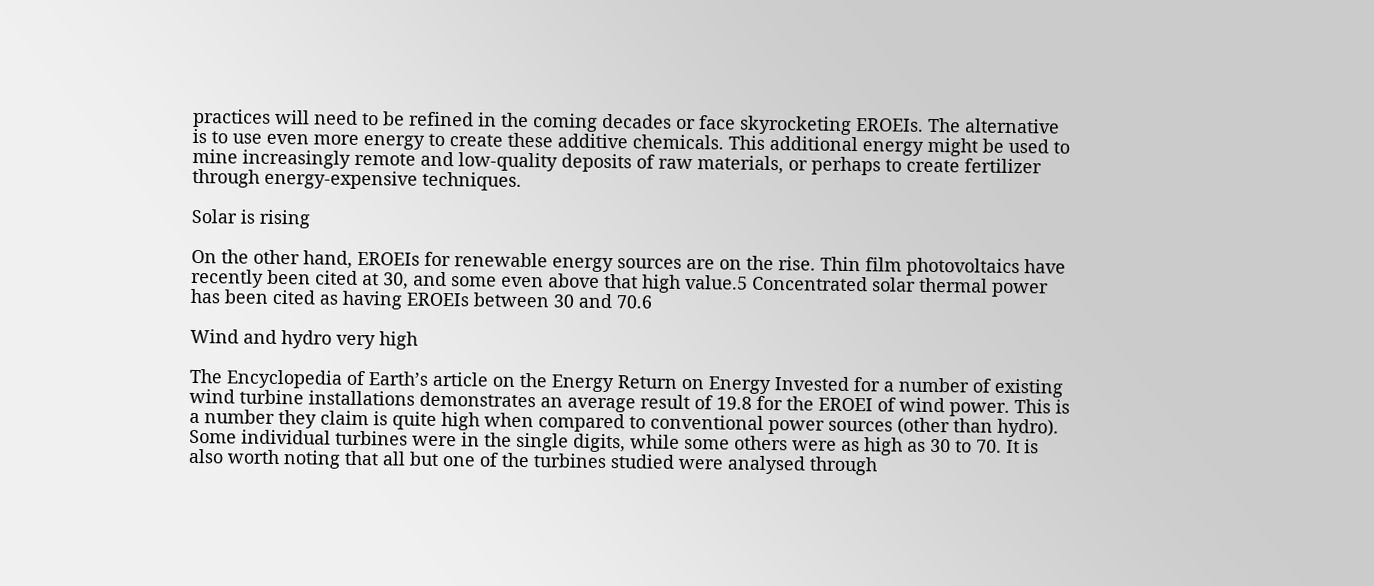practices will need to be refined in the coming decades or face skyrocketing EROEIs. The alternative is to use even more energy to create these additive chemicals. This additional energy might be used to mine increasingly remote and low-quality deposits of raw materials, or perhaps to create fertilizer through energy-expensive techniques.

Solar is rising

On the other hand, EROEIs for renewable energy sources are on the rise. Thin film photovoltaics have recently been cited at 30, and some even above that high value.5 Concentrated solar thermal power has been cited as having EROEIs between 30 and 70.6

Wind and hydro very high

The Encyclopedia of Earth’s article on the Energy Return on Energy Invested for a number of existing wind turbine installations demonstrates an average result of 19.8 for the EROEI of wind power. This is a number they claim is quite high when compared to conventional power sources (other than hydro). Some individual turbines were in the single digits, while some others were as high as 30 to 70. It is also worth noting that all but one of the turbines studied were analysed through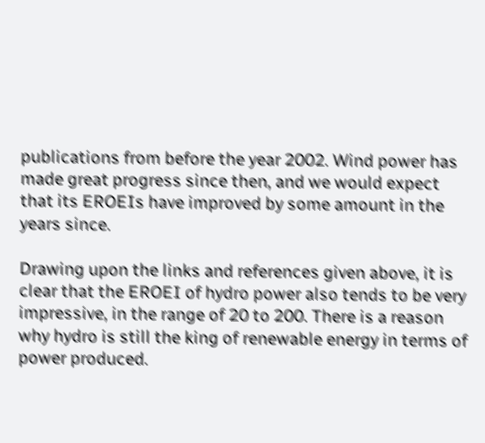publications from before the year 2002. Wind power has made great progress since then, and we would expect that its EROEIs have improved by some amount in the years since.

Drawing upon the links and references given above, it is clear that the EROEI of hydro power also tends to be very impressive, in the range of 20 to 200. There is a reason why hydro is still the king of renewable energy in terms of power produced.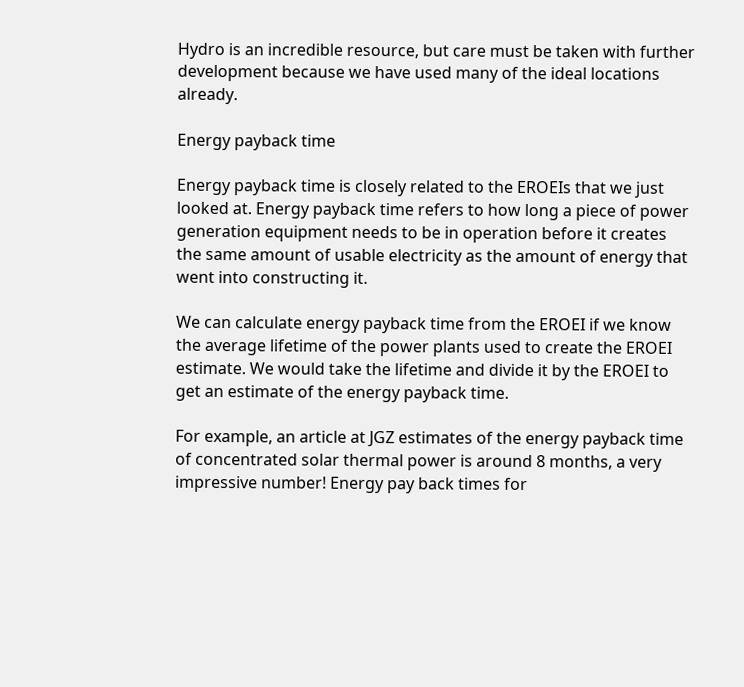Hydro is an incredible resource, but care must be taken with further development because we have used many of the ideal locations already.

Energy payback time

Energy payback time is closely related to the EROEIs that we just looked at. Energy payback time refers to how long a piece of power generation equipment needs to be in operation before it creates the same amount of usable electricity as the amount of energy that went into constructing it.

We can calculate energy payback time from the EROEI if we know the average lifetime of the power plants used to create the EROEI estimate. We would take the lifetime and divide it by the EROEI to get an estimate of the energy payback time.

For example, an article at JGZ estimates of the energy payback time of concentrated solar thermal power is around 8 months, a very impressive number! Energy pay back times for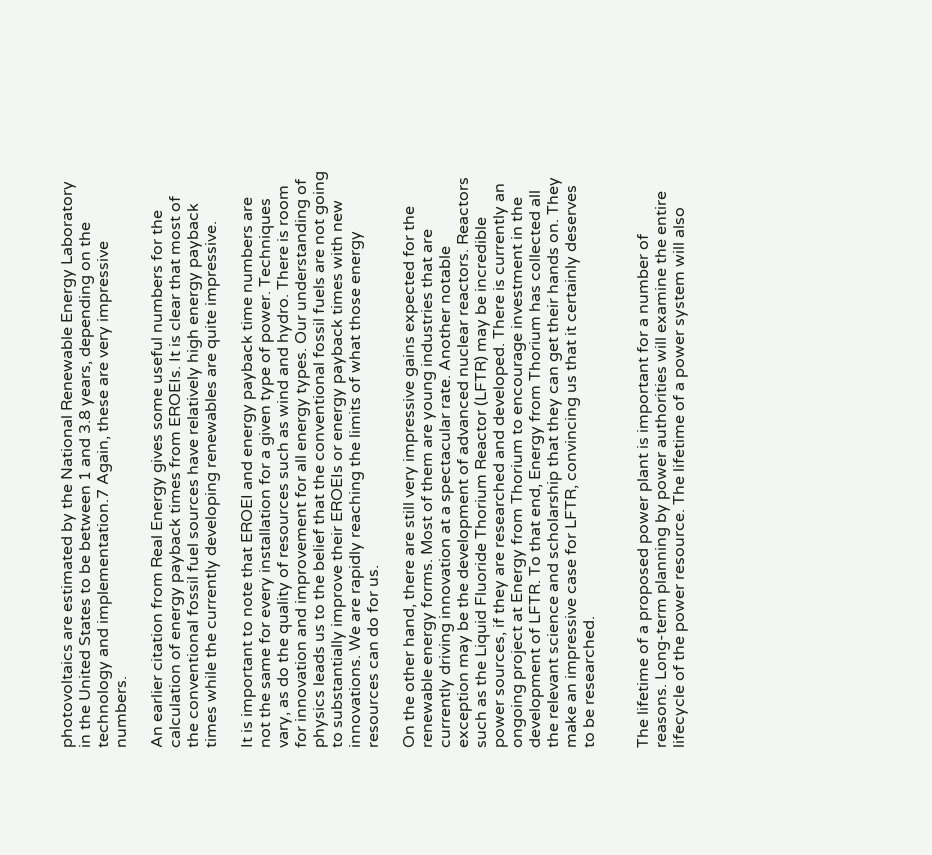photovoltaics are estimated by the National Renewable Energy Laboratory in the United States to be between 1 and 3.8 years, depending on the technology and implementation.7 Again, these are very impressive numbers.

An earlier citation from Real Energy gives some useful numbers for the calculation of energy payback times from EROEIs. It is clear that most of the conventional fossil fuel sources have relatively high energy payback times while the currently developing renewables are quite impressive.

It is important to note that EROEI and energy payback time numbers are not the same for every installation for a given type of power. Techniques vary, as do the quality of resources such as wind and hydro. There is room for innovation and improvement for all energy types. Our understanding of physics leads us to the belief that the conventional fossil fuels are not going to substantially improve their EROEIs or energy payback times with new innovations. We are rapidly reaching the limits of what those energy resources can do for us.

On the other hand, there are still very impressive gains expected for the renewable energy forms. Most of them are young industries that are currently driving innovation at a spectacular rate. Another notable exception may be the development of advanced nuclear reactors. Reactors such as the Liquid Fluoride Thorium Reactor (LFTR) may be incredible power sources, if they are researched and developed. There is currently an ongoing project at Energy from Thorium to encourage investment in the development of LFTR. To that end, Energy from Thorium has collected all the relevant science and scholarship that they can get their hands on. They make an impressive case for LFTR, convincing us that it certainly deserves to be researched.


The lifetime of a proposed power plant is important for a number of reasons. Long-term planning by power authorities will examine the entire lifecycle of the power resource. The lifetime of a power system will also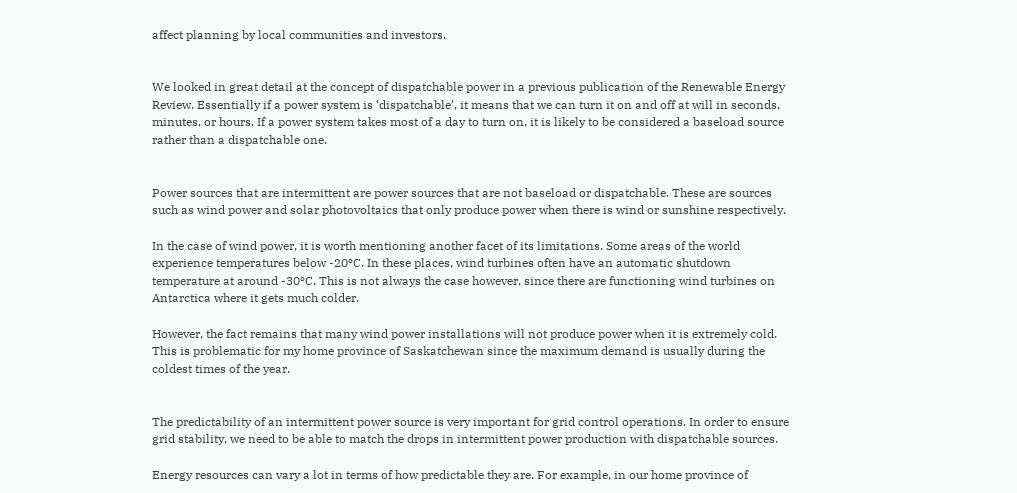affect planning by local communities and investors.


We looked in great detail at the concept of dispatchable power in a previous publication of the Renewable Energy Review. Essentially if a power system is ‘dispatchable’, it means that we can turn it on and off at will in seconds, minutes, or hours. If a power system takes most of a day to turn on, it is likely to be considered a baseload source rather than a dispatchable one.


Power sources that are intermittent are power sources that are not baseload or dispatchable. These are sources such as wind power and solar photovoltaics that only produce power when there is wind or sunshine respectively.

In the case of wind power, it is worth mentioning another facet of its limitations. Some areas of the world experience temperatures below -20ºC. In these places, wind turbines often have an automatic shutdown temperature at around -30ºC. This is not always the case however, since there are functioning wind turbines on Antarctica where it gets much colder.

However, the fact remains that many wind power installations will not produce power when it is extremely cold. This is problematic for my home province of Saskatchewan since the maximum demand is usually during the coldest times of the year.


The predictability of an intermittent power source is very important for grid control operations. In order to ensure grid stability, we need to be able to match the drops in intermittent power production with dispatchable sources.

Energy resources can vary a lot in terms of how predictable they are. For example, in our home province of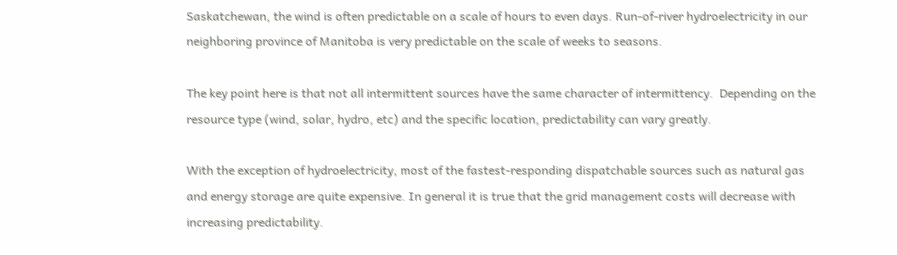Saskatchewan, the wind is often predictable on a scale of hours to even days. Run-of-river hydroelectricity in our neighboring province of Manitoba is very predictable on the scale of weeks to seasons.

The key point here is that not all intermittent sources have the same character of intermittency.  Depending on the resource type (wind, solar, hydro, etc) and the specific location, predictability can vary greatly.

With the exception of hydroelectricity, most of the fastest-responding dispatchable sources such as natural gas and energy storage are quite expensive. In general it is true that the grid management costs will decrease with increasing predictability.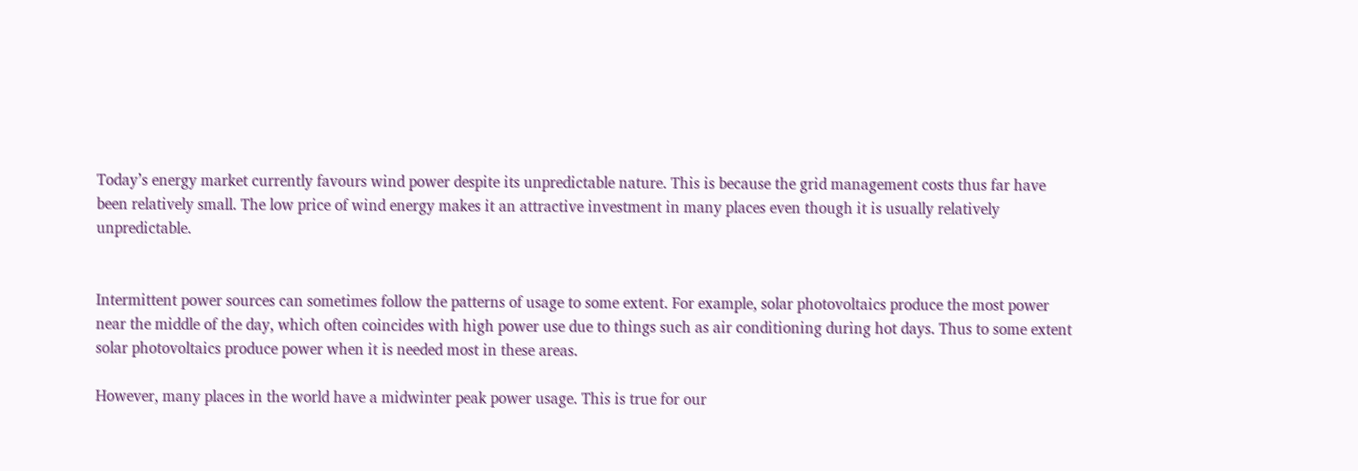Today’s energy market currently favours wind power despite its unpredictable nature. This is because the grid management costs thus far have been relatively small. The low price of wind energy makes it an attractive investment in many places even though it is usually relatively unpredictable.


Intermittent power sources can sometimes follow the patterns of usage to some extent. For example, solar photovoltaics produce the most power near the middle of the day, which often coincides with high power use due to things such as air conditioning during hot days. Thus to some extent solar photovoltaics produce power when it is needed most in these areas.

However, many places in the world have a midwinter peak power usage. This is true for our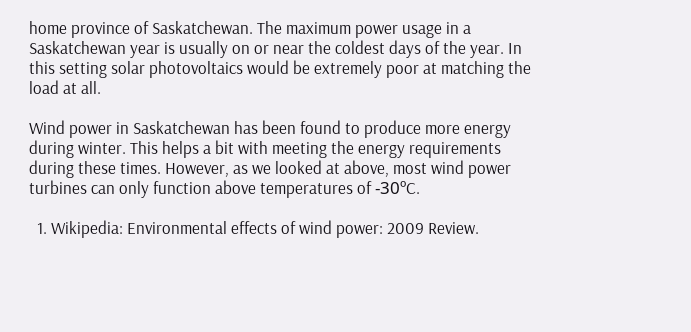home province of Saskatchewan. The maximum power usage in a Saskatchewan year is usually on or near the coldest days of the year. In this setting solar photovoltaics would be extremely poor at matching the load at all.

Wind power in Saskatchewan has been found to produce more energy during winter. This helps a bit with meeting the energy requirements during these times. However, as we looked at above, most wind power turbines can only function above temperatures of -30ºC.

  1. Wikipedia: Environmental effects of wind power: 2009 Review.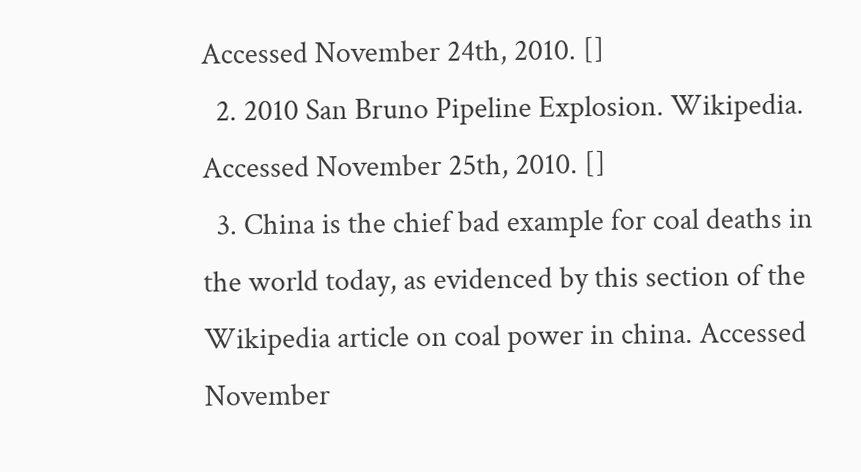Accessed November 24th, 2010. []
  2. 2010 San Bruno Pipeline Explosion. Wikipedia. Accessed November 25th, 2010. []
  3. China is the chief bad example for coal deaths in the world today, as evidenced by this section of the Wikipedia article on coal power in china. Accessed November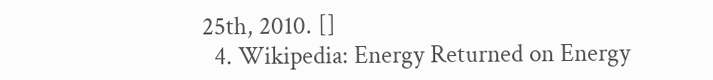25th, 2010. []
  4. Wikipedia: Energy Returned on Energy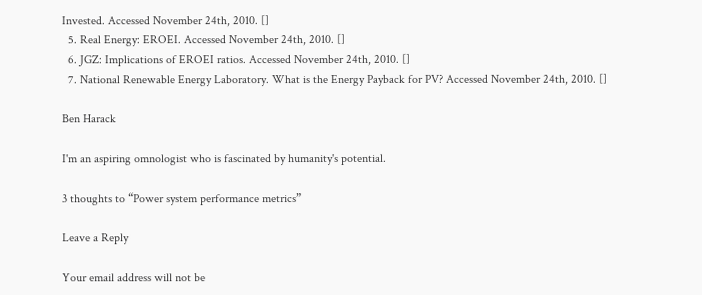Invested. Accessed November 24th, 2010. []
  5. Real Energy: EROEI. Accessed November 24th, 2010. []
  6. JGZ: Implications of EROEI ratios. Accessed November 24th, 2010. []
  7. National Renewable Energy Laboratory. What is the Energy Payback for PV? Accessed November 24th, 2010. []

Ben Harack

I'm an aspiring omnologist who is fascinated by humanity's potential.

3 thoughts to “Power system performance metrics”

Leave a Reply

Your email address will not be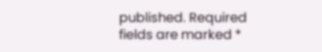published. Required fields are marked *